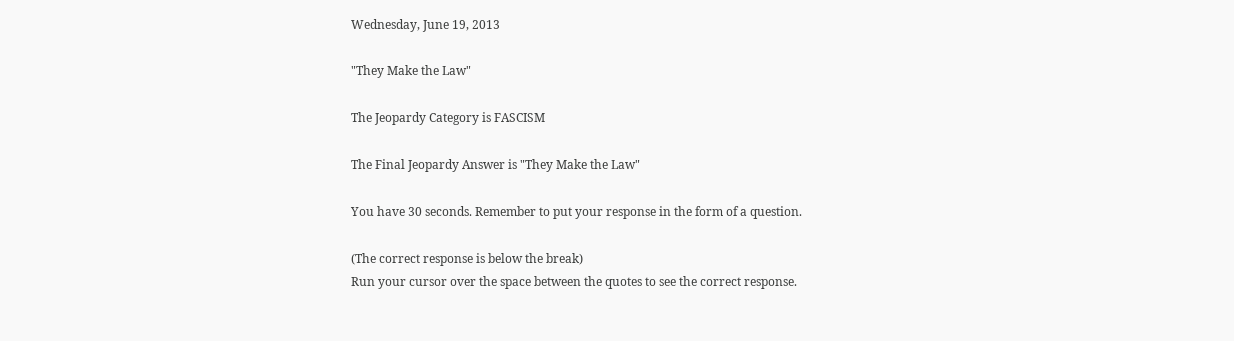Wednesday, June 19, 2013

"They Make the Law"

The Jeopardy Category is FASCISM

The Final Jeopardy Answer is "They Make the Law"

You have 30 seconds. Remember to put your response in the form of a question.

(The correct response is below the break)
Run your cursor over the space between the quotes to see the correct response.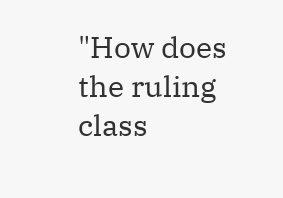"How does the ruling class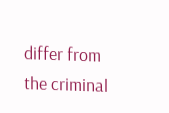differ from the criminal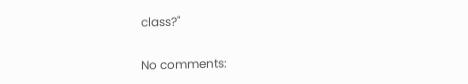class?"

No comments: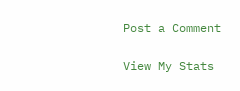Post a Comment

View My Stats